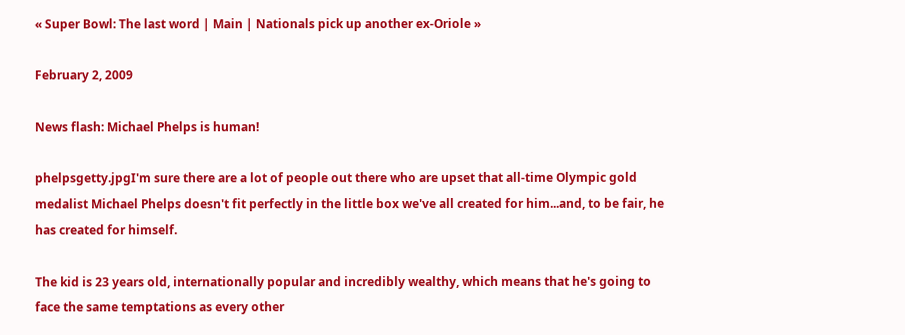« Super Bowl: The last word | Main | Nationals pick up another ex-Oriole »

February 2, 2009

News flash: Michael Phelps is human!

phelpsgetty.jpgI'm sure there are a lot of people out there who are upset that all-time Olympic gold medalist Michael Phelps doesn't fit perfectly in the little box we've all created for him...and, to be fair, he has created for himself.

The kid is 23 years old, internationally popular and incredibly wealthy, which means that he's going to face the same temptations as every other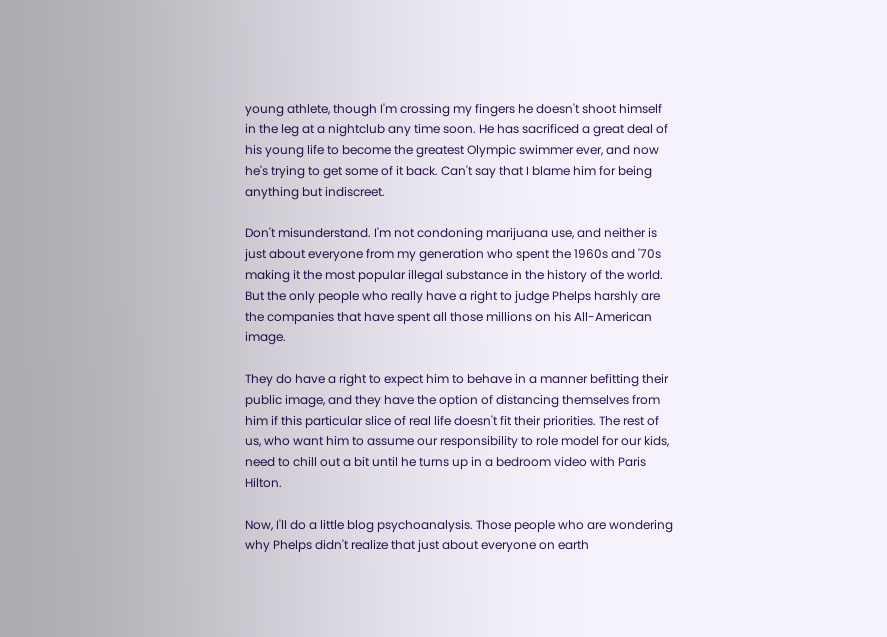young athlete, though I'm crossing my fingers he doesn't shoot himself in the leg at a nightclub any time soon. He has sacrificed a great deal of his young life to become the greatest Olympic swimmer ever, and now he's trying to get some of it back. Can't say that I blame him for being anything but indiscreet.

Don't misunderstand. I'm not condoning marijuana use, and neither is just about everyone from my generation who spent the 1960s and '70s making it the most popular illegal substance in the history of the world. But the only people who really have a right to judge Phelps harshly are the companies that have spent all those millions on his All-American image.

They do have a right to expect him to behave in a manner befitting their public image, and they have the option of distancing themselves from him if this particular slice of real life doesn't fit their priorities. The rest of us, who want him to assume our responsibility to role model for our kids, need to chill out a bit until he turns up in a bedroom video with Paris Hilton.

Now, I'll do a little blog psychoanalysis. Those people who are wondering why Phelps didn't realize that just about everyone on earth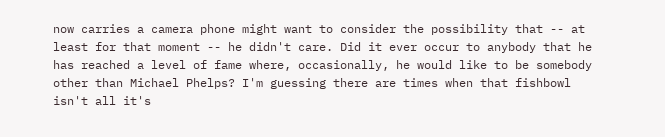now carries a camera phone might want to consider the possibility that -- at least for that moment -- he didn't care. Did it ever occur to anybody that he has reached a level of fame where, occasionally, he would like to be somebody other than Michael Phelps? I'm guessing there are times when that fishbowl isn't all it's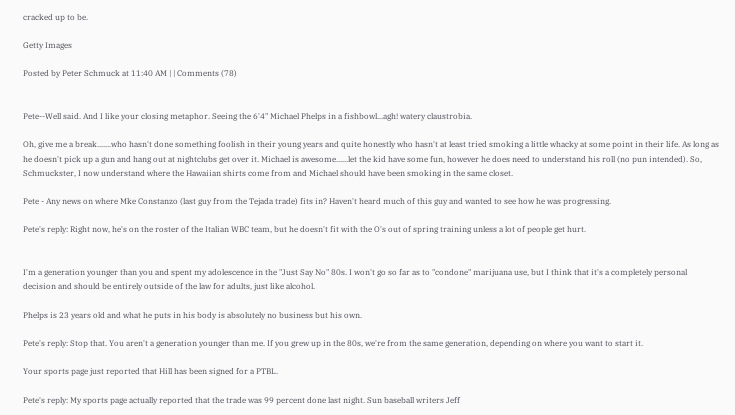cracked up to be.

Getty Images

Posted by Peter Schmuck at 11:40 AM | | Comments (78)


Pete--Well said. And I like your closing metaphor. Seeing the 6'4" Michael Phelps in a fishbowl...agh! watery claustrobia.

Oh, give me a break.......who hasn't done something foolish in their young years and quite honestly who hasn't at least tried smoking a little whacky at some point in their life. As long as he doesn't pick up a gun and hang out at nightclubs get over it. Michael is awesome......let the kid have some fun, however he does need to understand his roll (no pun intended). So, Schmuckster, I now understand where the Hawaiian shirts come from and Michael should have been smoking in the same closet.

Pete - Any news on where Mke Constanzo (last guy from the Tejada trade) fits in? Haven't heard much of this guy and wanted to see how he was progressing.

Pete's reply: Right now, he's on the roster of the Italian WBC team, but he doesn't fit with the O's out of spring training unless a lot of people get hurt.


I'm a generation younger than you and spent my adolescence in the "Just Say No" 80s. I won't go so far as to "condone" marijuana use, but I think that it's a completely personal decision and should be entirely outside of the law for adults, just like alcohol.

Phelps is 23 years old and what he puts in his body is absolutely no business but his own.

Pete's reply: Stop that. You aren't a generation younger than me. If you grew up in the 80s, we're from the same generation, depending on where you want to start it.

Your sports page just reported that Hill has been signed for a PTBL.

Pete's reply: My sports page actually reported that the trade was 99 percent done last night. Sun baseball writers Jeff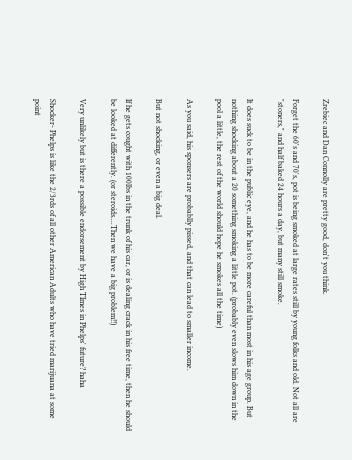Zrebiec and Dan Connolly are pretty good, don't you think.

Forget the 60's and 70's, pot is being smoked at large rates still by young folks and old. Not all are "stoners," and half baked 24 hours a day, but many still smoke.

It does suck to be in the public eye, and he has to be more careful than most in his age group. But nothing shocking about a 20 something smoking a little pot. (probably even slows him down in the pool a little, the rest of the world should hope he smokes all the time)

As you said, his sponsers are probablly pissed, and that can lead to smaller income.

But not shocking, or even a big deal.

If he gets cought with 100lbs in the trunk of his car, or is dealing crack in his free time, then he should be looked at differently. (or steroids....Then we have a big problem!!)

Very unlikely but is there a possible endorsement by High TImes in Phelps' future? haha

Shocker- Phelps is like the 2/3rds of all other American Adults who have tried marijuana at some point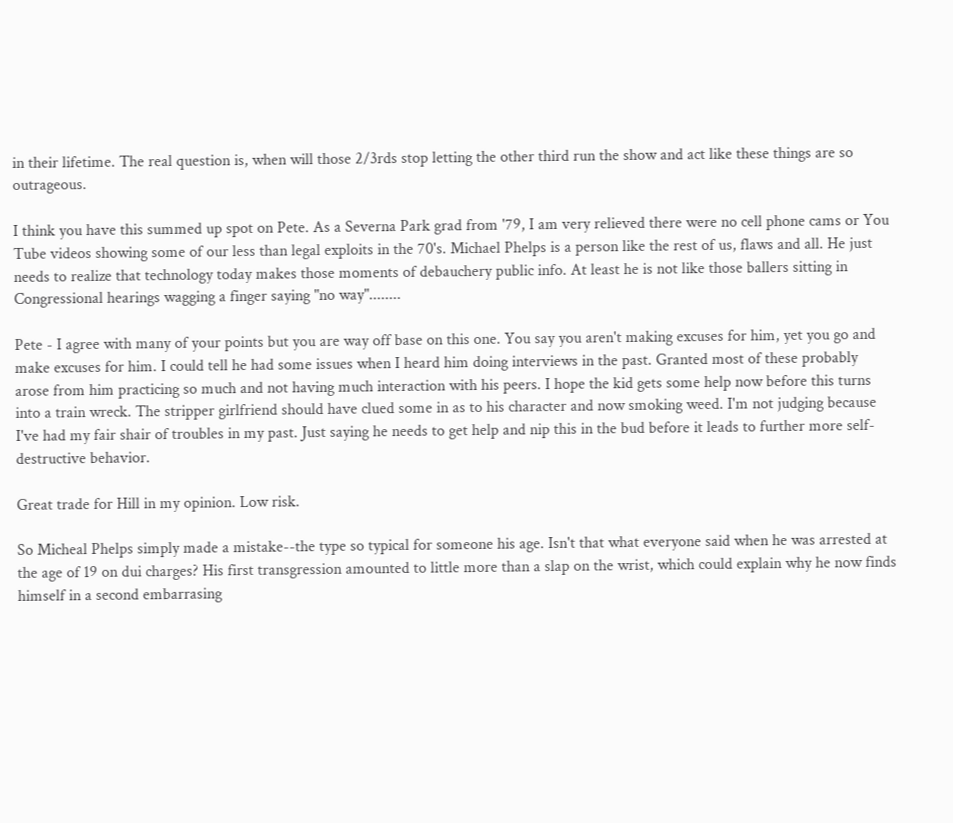in their lifetime. The real question is, when will those 2/3rds stop letting the other third run the show and act like these things are so outrageous.

I think you have this summed up spot on Pete. As a Severna Park grad from '79, I am very relieved there were no cell phone cams or You Tube videos showing some of our less than legal exploits in the 70's. Michael Phelps is a person like the rest of us, flaws and all. He just needs to realize that technology today makes those moments of debauchery public info. At least he is not like those ballers sitting in Congressional hearings wagging a finger saying "no way"........

Pete - I agree with many of your points but you are way off base on this one. You say you aren't making excuses for him, yet you go and make excuses for him. I could tell he had some issues when I heard him doing interviews in the past. Granted most of these probably arose from him practicing so much and not having much interaction with his peers. I hope the kid gets some help now before this turns into a train wreck. The stripper girlfriend should have clued some in as to his character and now smoking weed. I'm not judging because I've had my fair shair of troubles in my past. Just saying he needs to get help and nip this in the bud before it leads to further more self-destructive behavior.

Great trade for Hill in my opinion. Low risk.

So Micheal Phelps simply made a mistake--the type so typical for someone his age. Isn't that what everyone said when he was arrested at the age of 19 on dui charges? His first transgression amounted to little more than a slap on the wrist, which could explain why he now finds himself in a second embarrasing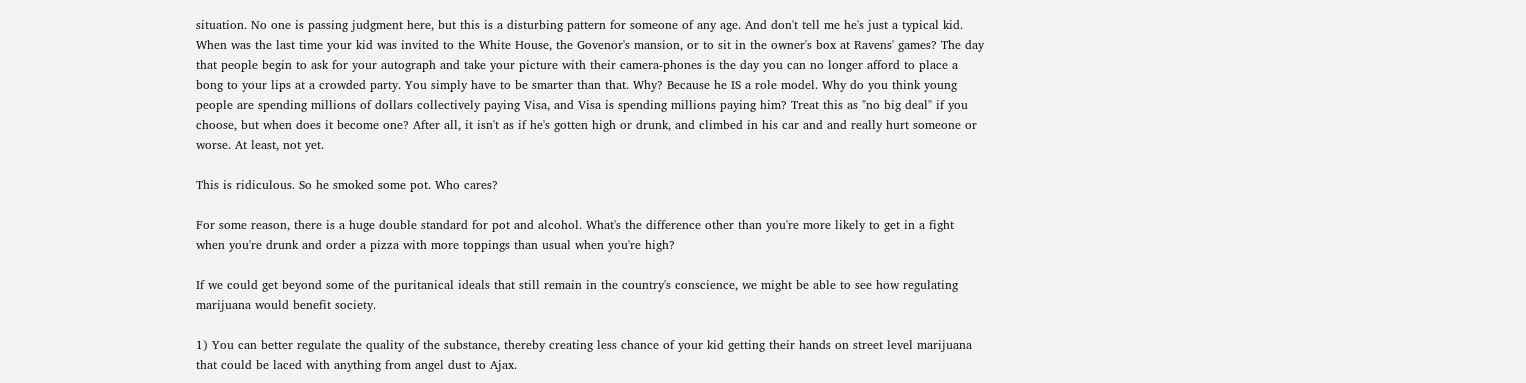situation. No one is passing judgment here, but this is a disturbing pattern for someone of any age. And don't tell me he's just a typical kid. When was the last time your kid was invited to the White House, the Govenor's mansion, or to sit in the owner's box at Ravens' games? The day that people begin to ask for your autograph and take your picture with their camera-phones is the day you can no longer afford to place a bong to your lips at a crowded party. You simply have to be smarter than that. Why? Because he IS a role model. Why do you think young people are spending millions of dollars collectively paying Visa, and Visa is spending millions paying him? Treat this as "no big deal" if you choose, but when does it become one? After all, it isn't as if he's gotten high or drunk, and climbed in his car and and really hurt someone or worse. At least, not yet.

This is ridiculous. So he smoked some pot. Who cares?

For some reason, there is a huge double standard for pot and alcohol. What's the difference other than you're more likely to get in a fight when you're drunk and order a pizza with more toppings than usual when you're high?

If we could get beyond some of the puritanical ideals that still remain in the country's conscience, we might be able to see how regulating marijuana would benefit society.

1) You can better regulate the quality of the substance, thereby creating less chance of your kid getting their hands on street level marijuana that could be laced with anything from angel dust to Ajax.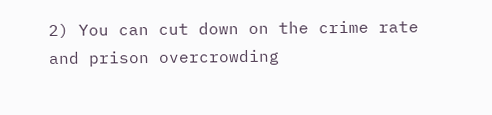2) You can cut down on the crime rate and prison overcrowding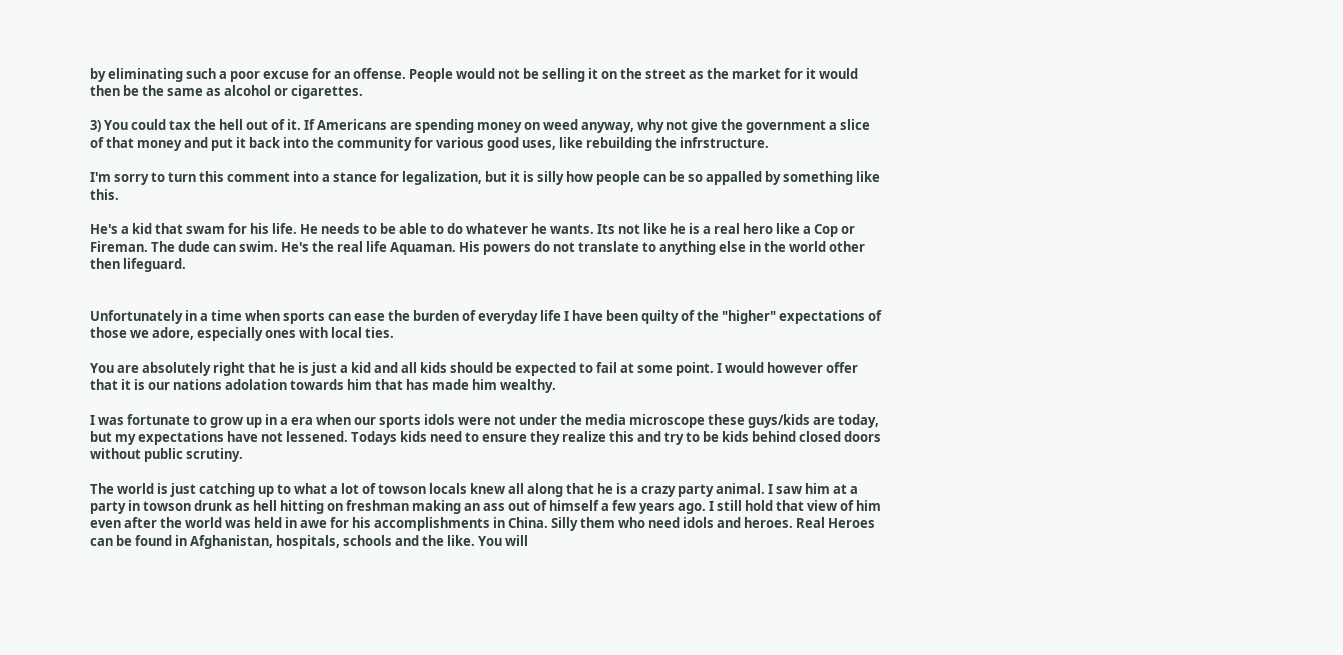by eliminating such a poor excuse for an offense. People would not be selling it on the street as the market for it would then be the same as alcohol or cigarettes.

3) You could tax the hell out of it. If Americans are spending money on weed anyway, why not give the government a slice of that money and put it back into the community for various good uses, like rebuilding the infrstructure.

I'm sorry to turn this comment into a stance for legalization, but it is silly how people can be so appalled by something like this.

He's a kid that swam for his life. He needs to be able to do whatever he wants. Its not like he is a real hero like a Cop or Fireman. The dude can swim. He's the real life Aquaman. His powers do not translate to anything else in the world other then lifeguard.


Unfortunately in a time when sports can ease the burden of everyday life I have been quilty of the "higher" expectations of those we adore, especially ones with local ties.

You are absolutely right that he is just a kid and all kids should be expected to fail at some point. I would however offer that it is our nations adolation towards him that has made him wealthy.

I was fortunate to grow up in a era when our sports idols were not under the media microscope these guys/kids are today, but my expectations have not lessened. Todays kids need to ensure they realize this and try to be kids behind closed doors without public scrutiny.

The world is just catching up to what a lot of towson locals knew all along that he is a crazy party animal. I saw him at a party in towson drunk as hell hitting on freshman making an ass out of himself a few years ago. I still hold that view of him even after the world was held in awe for his accomplishments in China. Silly them who need idols and heroes. Real Heroes can be found in Afghanistan, hospitals, schools and the like. You will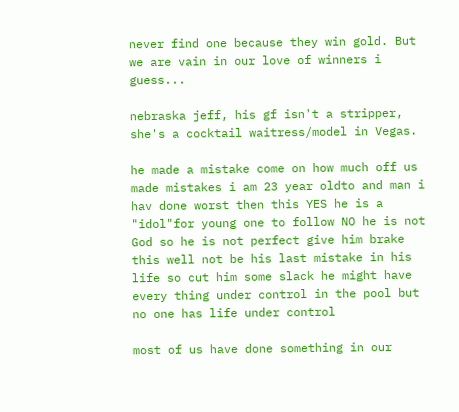never find one because they win gold. But we are vain in our love of winners i guess...

nebraska jeff, his gf isn't a stripper, she's a cocktail waitress/model in Vegas.

he made a mistake come on how much off us made mistakes i am 23 year oldto and man i hav done worst then this YES he is a "idol"for young one to follow NO he is not God so he is not perfect give him brake this well not be his last mistake in his life so cut him some slack he might have every thing under control in the pool but no one has life under control

most of us have done something in our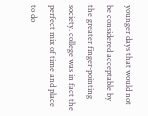younger days that would not be considered acceptable by the greater finger-pointing society. college was in fact the perfect mix of time and place to do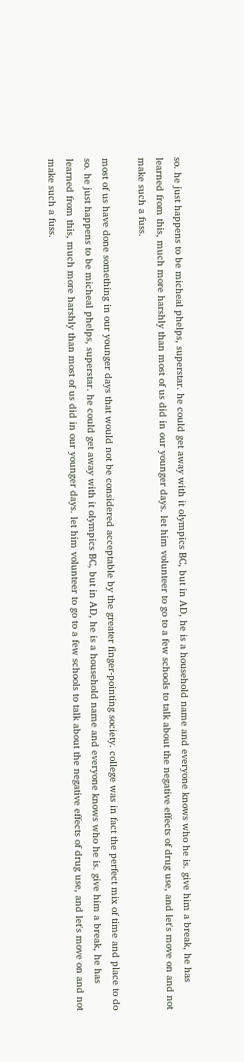so. he just happens to be micheal phelps, superstar. he could get away with it olympics BC, but in AD, he is a household name and everyone knows who he is. give him a break, he has learned from this, much more harshly than most of us did in our younger days. let him volunteer to go to a few schools to talk about the negative effects of drug use, and let's move on and not make such a fuss.

most of us have done something in our younger days that would not be considered acceptable by the greater finger-pointing society. college was in fact the perfect mix of time and place to do so. he just happens to be micheal phelps, superstar. he could get away with it olympics BC, but in AD, he is a household name and everyone knows who he is. give him a break, he has learned from this, much more harshly than most of us did in our younger days. let him volunteer to go to a few schools to talk about the negative effects of drug use, and let's move on and not make such a fuss.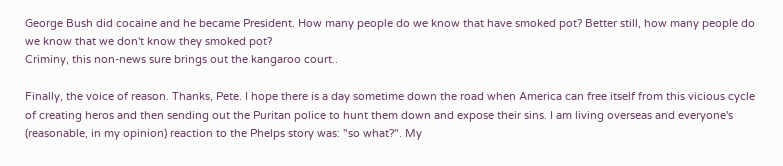George Bush did cocaine and he became President. How many people do we know that have smoked pot? Better still, how many people do we know that we don't know they smoked pot?
Criminy, this non-news sure brings out the kangaroo court..

Finally, the voice of reason. Thanks, Pete. I hope there is a day sometime down the road when America can free itself from this vicious cycle of creating heros and then sending out the Puritan police to hunt them down and expose their sins. I am living overseas and everyone's (reasonable, in my opinion) reaction to the Phelps story was: "so what?". My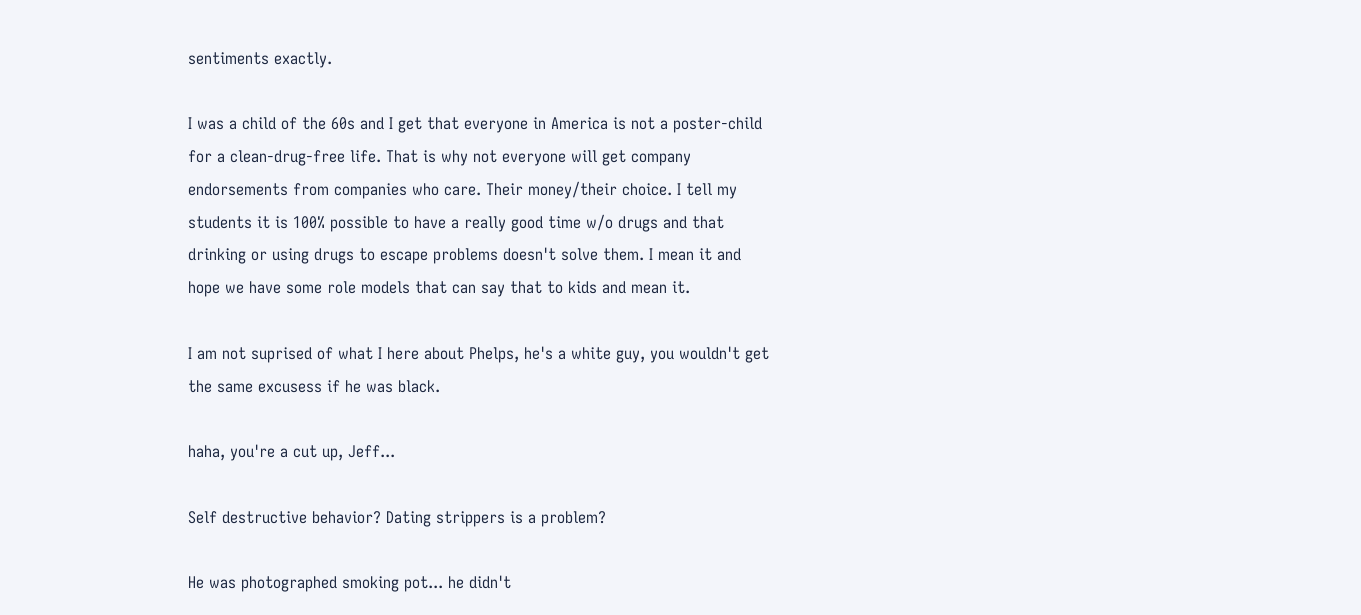sentiments exactly.

I was a child of the 60s and I get that everyone in America is not a poster-child for a clean-drug-free life. That is why not everyone will get company endorsements from companies who care. Their money/their choice. I tell my students it is 100% possible to have a really good time w/o drugs and that drinking or using drugs to escape problems doesn't solve them. I mean it and hope we have some role models that can say that to kids and mean it.

I am not suprised of what I here about Phelps, he's a white guy, you wouldn't get the same excusess if he was black.

haha, you're a cut up, Jeff...

Self destructive behavior? Dating strippers is a problem?

He was photographed smoking pot... he didn't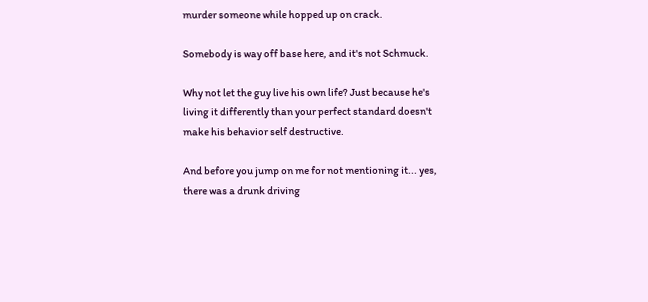murder someone while hopped up on crack.

Somebody is way off base here, and it's not Schmuck.

Why not let the guy live his own life? Just because he's living it differently than your perfect standard doesn't make his behavior self destructive.

And before you jump on me for not mentioning it... yes, there was a drunk driving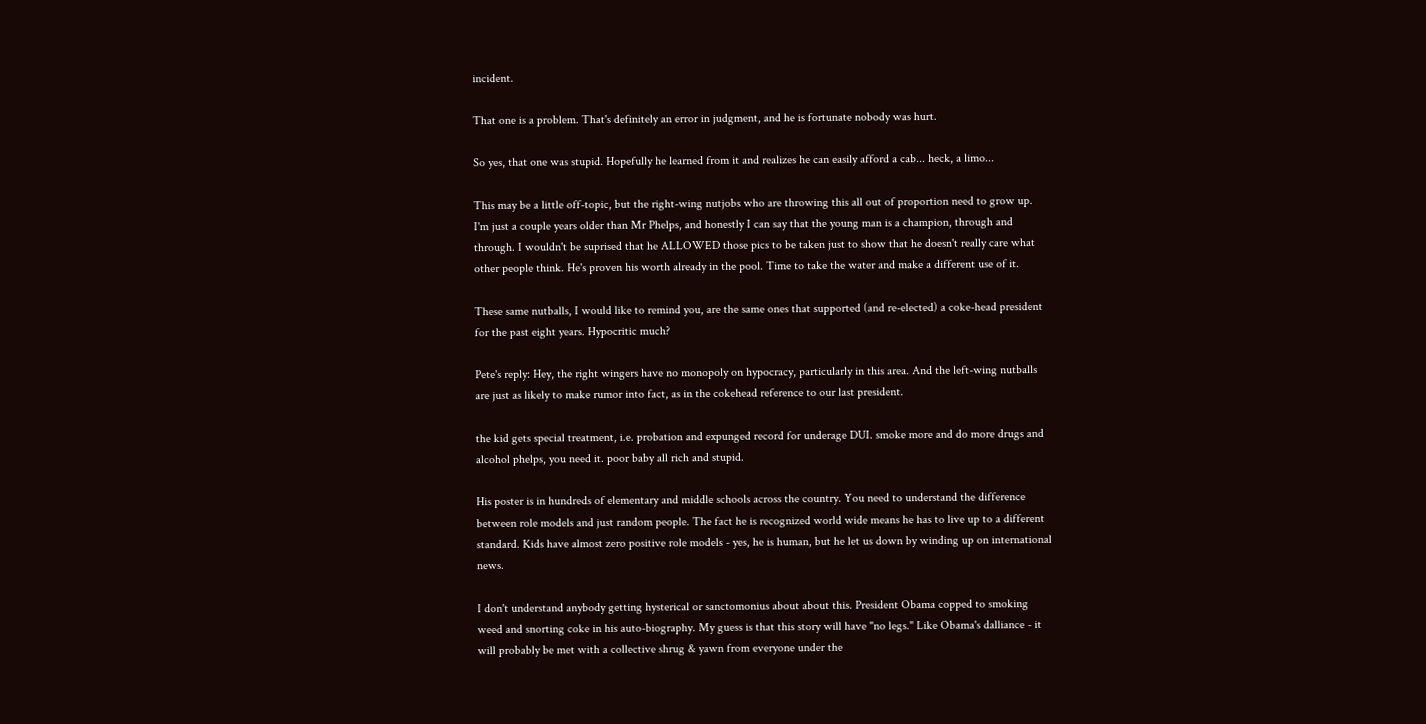incident.

That one is a problem. That's definitely an error in judgment, and he is fortunate nobody was hurt.

So yes, that one was stupid. Hopefully he learned from it and realizes he can easily afford a cab... heck, a limo...

This may be a little off-topic, but the right-wing nutjobs who are throwing this all out of proportion need to grow up. I'm just a couple years older than Mr Phelps, and honestly I can say that the young man is a champion, through and through. I wouldn't be suprised that he ALLOWED those pics to be taken just to show that he doesn't really care what other people think. He's proven his worth already in the pool. Time to take the water and make a different use of it.

These same nutballs, I would like to remind you, are the same ones that supported (and re-elected) a coke-head president for the past eight years. Hypocritic much?

Pete's reply: Hey, the right wingers have no monopoly on hypocracy, particularly in this area. And the left-wing nutballs are just as likely to make rumor into fact, as in the cokehead reference to our last president.

the kid gets special treatment, i.e. probation and expunged record for underage DUI. smoke more and do more drugs and alcohol phelps, you need it. poor baby all rich and stupid.

His poster is in hundreds of elementary and middle schools across the country. You need to understand the difference between role models and just random people. The fact he is recognized world wide means he has to live up to a different standard. Kids have almost zero positive role models - yes, he is human, but he let us down by winding up on international news.

I don't understand anybody getting hysterical or sanctomonius about about this. President Obama copped to smoking weed and snorting coke in his auto-biography. My guess is that this story will have "no legs." Like Obama's dalliance - it will probably be met with a collective shrug & yawn from everyone under the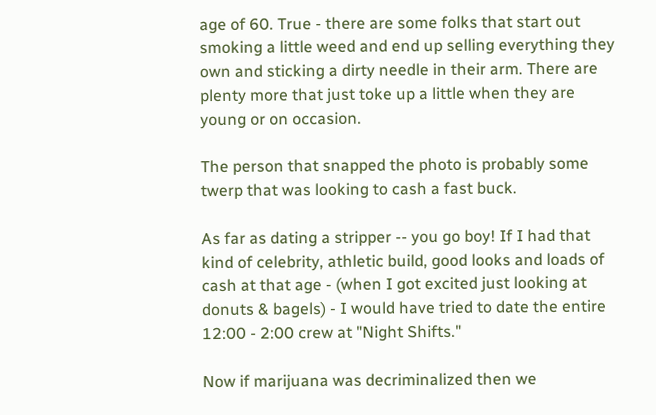age of 60. True - there are some folks that start out smoking a little weed and end up selling everything they own and sticking a dirty needle in their arm. There are plenty more that just toke up a little when they are young or on occasion.

The person that snapped the photo is probably some twerp that was looking to cash a fast buck.

As far as dating a stripper -- you go boy! If I had that kind of celebrity, athletic build, good looks and loads of cash at that age - (when I got excited just looking at donuts & bagels) - I would have tried to date the entire 12:00 - 2:00 crew at "Night Shifts."

Now if marijuana was decriminalized then we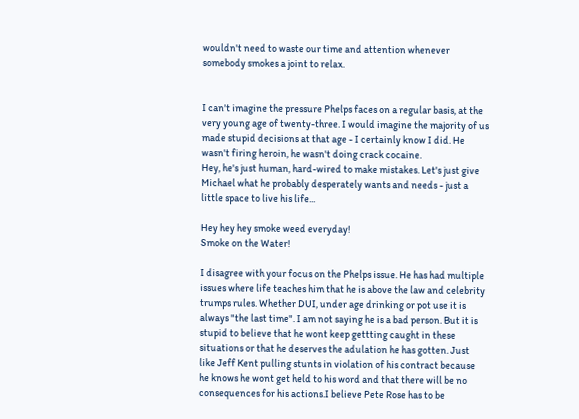wouldn't need to waste our time and attention whenever somebody smokes a joint to relax.


I can't imagine the pressure Phelps faces on a regular basis, at the very young age of twenty-three. I would imagine the majority of us made stupid decisions at that age - I certainly know I did. He wasn't firing heroin, he wasn't doing crack cocaine.
Hey, he's just human, hard-wired to make mistakes. Let's just give Michael what he probably desperately wants and needs - just a little space to live his life...

Hey hey hey smoke weed everyday!
Smoke on the Water!

I disagree with your focus on the Phelps issue. He has had multiple issues where life teaches him that he is above the law and celebrity trumps rules. Whether DUI, under age drinking or pot use it is always "the last time". I am not saying he is a bad person. But it is stupid to believe that he wont keep gettting caught in these situations or that he deserves the adulation he has gotten. Just like Jeff Kent pulling stunts in violation of his contract because he knows he wont get held to his word and that there will be no consequences for his actions.I believe Pete Rose has to be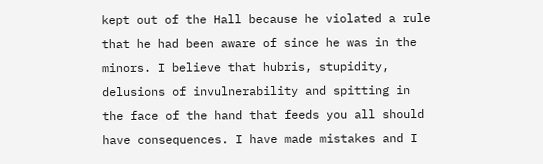kept out of the Hall because he violated a rule that he had been aware of since he was in the minors. I believe that hubris, stupidity, delusions of invulnerability and spitting in the face of the hand that feeds you all should have consequences. I have made mistakes and I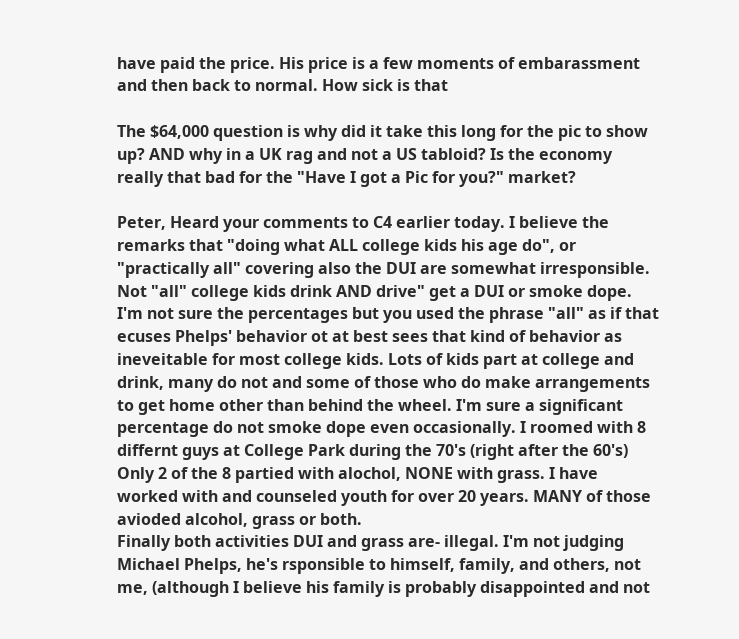have paid the price. His price is a few moments of embarassment and then back to normal. How sick is that

The $64,000 question is why did it take this long for the pic to show up? AND why in a UK rag and not a US tabloid? Is the economy really that bad for the "Have I got a Pic for you?" market?

Peter, Heard your comments to C4 earlier today. I believe the remarks that "doing what ALL college kids his age do", or "practically all" covering also the DUI are somewhat irresponsible. Not "all" college kids drink AND drive" get a DUI or smoke dope. I'm not sure the percentages but you used the phrase "all" as if that ecuses Phelps' behavior ot at best sees that kind of behavior as ineveitable for most college kids. Lots of kids part at college and drink, many do not and some of those who do make arrangements to get home other than behind the wheel. I'm sure a significant percentage do not smoke dope even occasionally. I roomed with 8 differnt guys at College Park during the 70's (right after the 60's) Only 2 of the 8 partied with alochol, NONE with grass. I have worked with and counseled youth for over 20 years. MANY of those avioded alcohol, grass or both.
Finally both activities DUI and grass are- illegal. I'm not judging Michael Phelps, he's rsponsible to himself, family, and others, not me, (although I believe his family is probably disappointed and not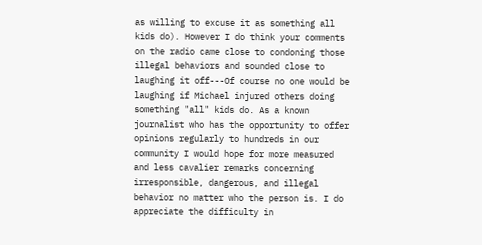as willing to excuse it as something all kids do). However I do think your comments on the radio came close to condoning those illegal behaviors and sounded close to laughing it off---Of course no one would be laughing if Michael injured others doing something "all" kids do. As a known journalist who has the opportunity to offer opinions regularly to hundreds in our community I would hope for more measured and less cavalier remarks concerning irresponsible, dangerous, and illegal behavior no matter who the person is. I do appreciate the difficulty in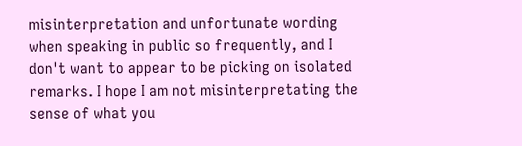misinterpretation and unfortunate wording when speaking in public so frequently, and I don't want to appear to be picking on isolated remarks. I hope I am not misinterpretating the sense of what you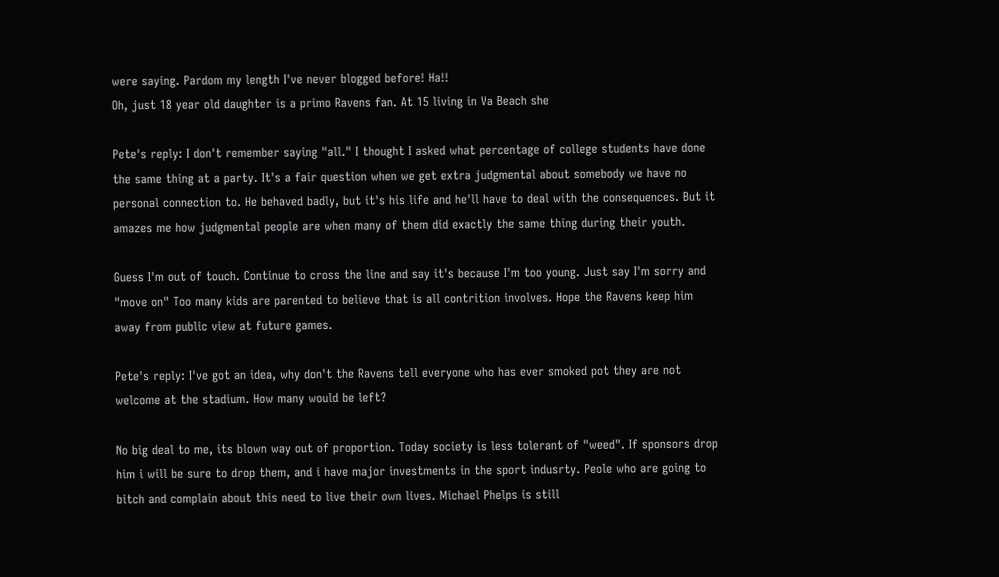were saying. Pardom my length I've never blogged before! Ha!!
Oh, just 18 year old daughter is a primo Ravens fan. At 15 living in Va Beach she

Pete's reply: I don't remember saying "all." I thought I asked what percentage of college students have done the same thing at a party. It's a fair question when we get extra judgmental about somebody we have no personal connection to. He behaved badly, but it's his life and he'll have to deal with the consequences. But it amazes me how judgmental people are when many of them did exactly the same thing during their youth.

Guess I'm out of touch. Continue to cross the line and say it's because I'm too young. Just say I'm sorry and "move on" Too many kids are parented to believe that is all contrition involves. Hope the Ravens keep him away from public view at future games.

Pete's reply: I've got an idea, why don't the Ravens tell everyone who has ever smoked pot they are not welcome at the stadium. How many would be left?

No big deal to me, its blown way out of proportion. Today society is less tolerant of "weed". If sponsors drop him i will be sure to drop them, and i have major investments in the sport indusrty. Peole who are going to bitch and complain about this need to live their own lives. Michael Phelps is still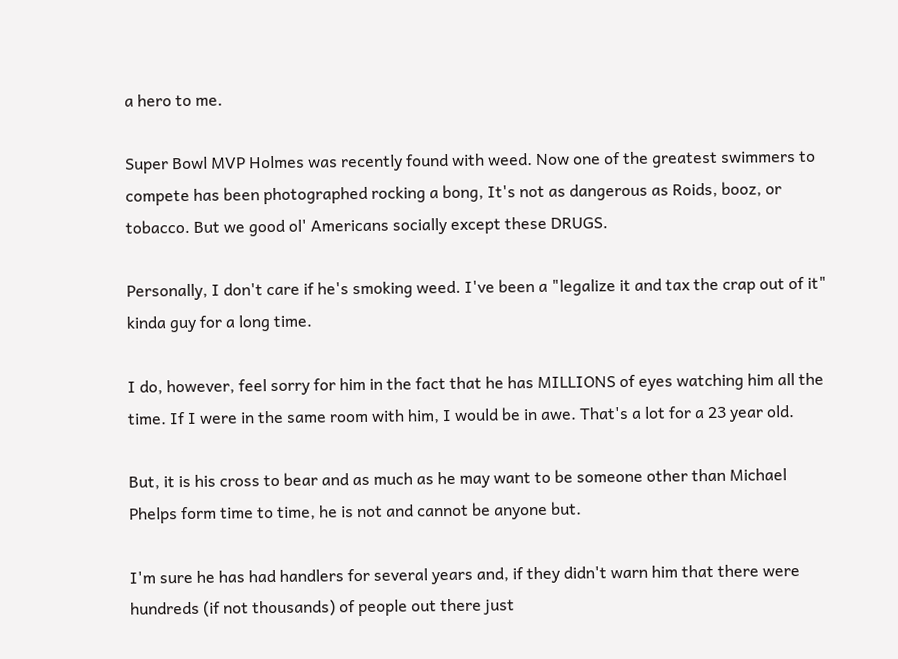a hero to me.

Super Bowl MVP Holmes was recently found with weed. Now one of the greatest swimmers to compete has been photographed rocking a bong, It's not as dangerous as Roids, booz, or tobacco. But we good ol' Americans socially except these DRUGS.

Personally, I don't care if he's smoking weed. I've been a "legalize it and tax the crap out of it" kinda guy for a long time.

I do, however, feel sorry for him in the fact that he has MILLIONS of eyes watching him all the time. If I were in the same room with him, I would be in awe. That's a lot for a 23 year old.

But, it is his cross to bear and as much as he may want to be someone other than Michael Phelps form time to time, he is not and cannot be anyone but.

I'm sure he has had handlers for several years and, if they didn't warn him that there were hundreds (if not thousands) of people out there just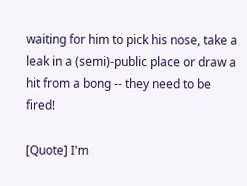waiting for him to pick his nose, take a leak in a (semi)-public place or draw a hit from a bong -- they need to be fired!

[Quote] I'm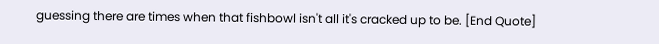guessing there are times when that fishbowl isn't all it's cracked up to be. [End Quote]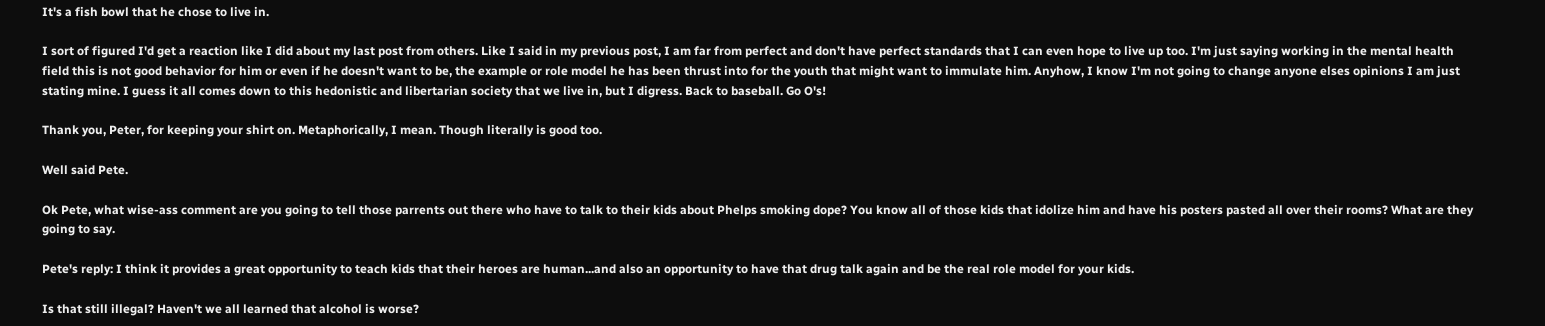It's a fish bowl that he chose to live in.

I sort of figured I'd get a reaction like I did about my last post from others. Like I said in my previous post, I am far from perfect and don't have perfect standards that I can even hope to live up too. I'm just saying working in the mental health field this is not good behavior for him or even if he doesn't want to be, the example or role model he has been thrust into for the youth that might want to immulate him. Anyhow, I know I'm not going to change anyone elses opinions I am just stating mine. I guess it all comes down to this hedonistic and libertarian society that we live in, but I digress. Back to baseball. Go O's!

Thank you, Peter, for keeping your shirt on. Metaphorically, I mean. Though literally is good too.

Well said Pete.

Ok Pete, what wise-ass comment are you going to tell those parrents out there who have to talk to their kids about Phelps smoking dope? You know all of those kids that idolize him and have his posters pasted all over their rooms? What are they going to say.

Pete's reply: I think it provides a great opportunity to teach kids that their heroes are human...and also an opportunity to have that drug talk again and be the real role model for your kids.

Is that still illegal? Haven't we all learned that alcohol is worse?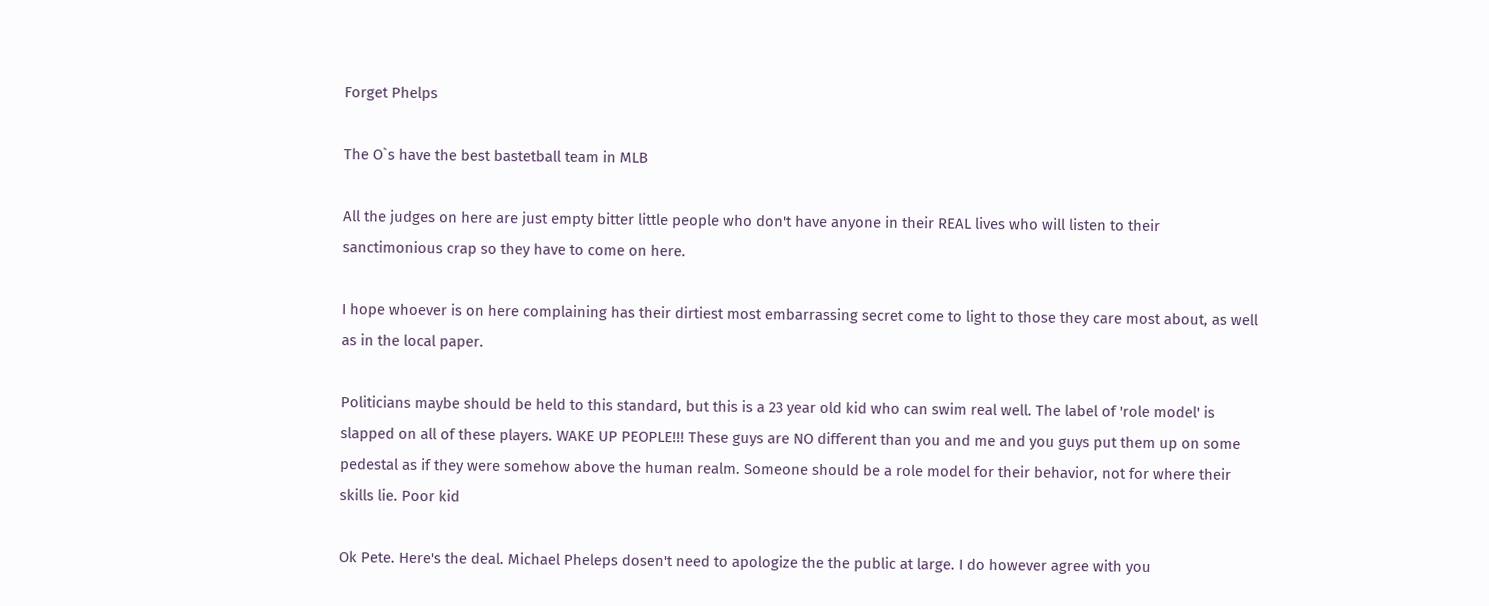Forget Phelps

The O`s have the best bastetball team in MLB

All the judges on here are just empty bitter little people who don't have anyone in their REAL lives who will listen to their sanctimonious crap so they have to come on here.

I hope whoever is on here complaining has their dirtiest most embarrassing secret come to light to those they care most about, as well as in the local paper.

Politicians maybe should be held to this standard, but this is a 23 year old kid who can swim real well. The label of 'role model' is slapped on all of these players. WAKE UP PEOPLE!!! These guys are NO different than you and me and you guys put them up on some pedestal as if they were somehow above the human realm. Someone should be a role model for their behavior, not for where their skills lie. Poor kid

Ok Pete. Here's the deal. Michael Pheleps dosen't need to apologize the the public at large. I do however agree with you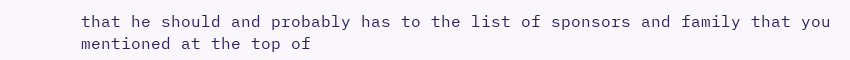that he should and probably has to the list of sponsors and family that you mentioned at the top of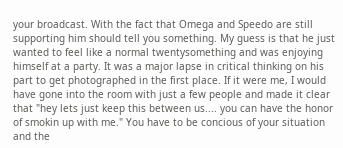your broadcast. With the fact that Omega and Speedo are still supporting him should tell you something. My guess is that he just wanted to feel like a normal twentysomething and was enjoying himself at a party. It was a major lapse in critical thinking on his part to get photographed in the first place. If it were me, I would have gone into the room with just a few people and made it clear that "hey lets just keep this between us.... you can have the honor of smokin up with me." You have to be concious of your situation and the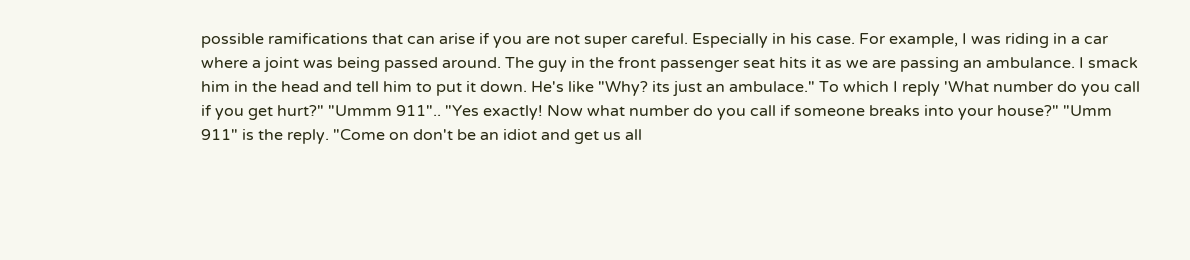possible ramifications that can arise if you are not super careful. Especially in his case. For example, I was riding in a car where a joint was being passed around. The guy in the front passenger seat hits it as we are passing an ambulance. I smack him in the head and tell him to put it down. He's like "Why? its just an ambulace." To which I reply 'What number do you call if you get hurt?" "Ummm 911".. "Yes exactly! Now what number do you call if someone breaks into your house?" "Umm 911" is the reply. "Come on don't be an idiot and get us all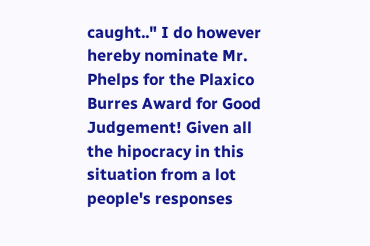caught.." I do however hereby nominate Mr. Phelps for the Plaxico Burres Award for Good Judgement! Given all the hipocracy in this situation from a lot people's responses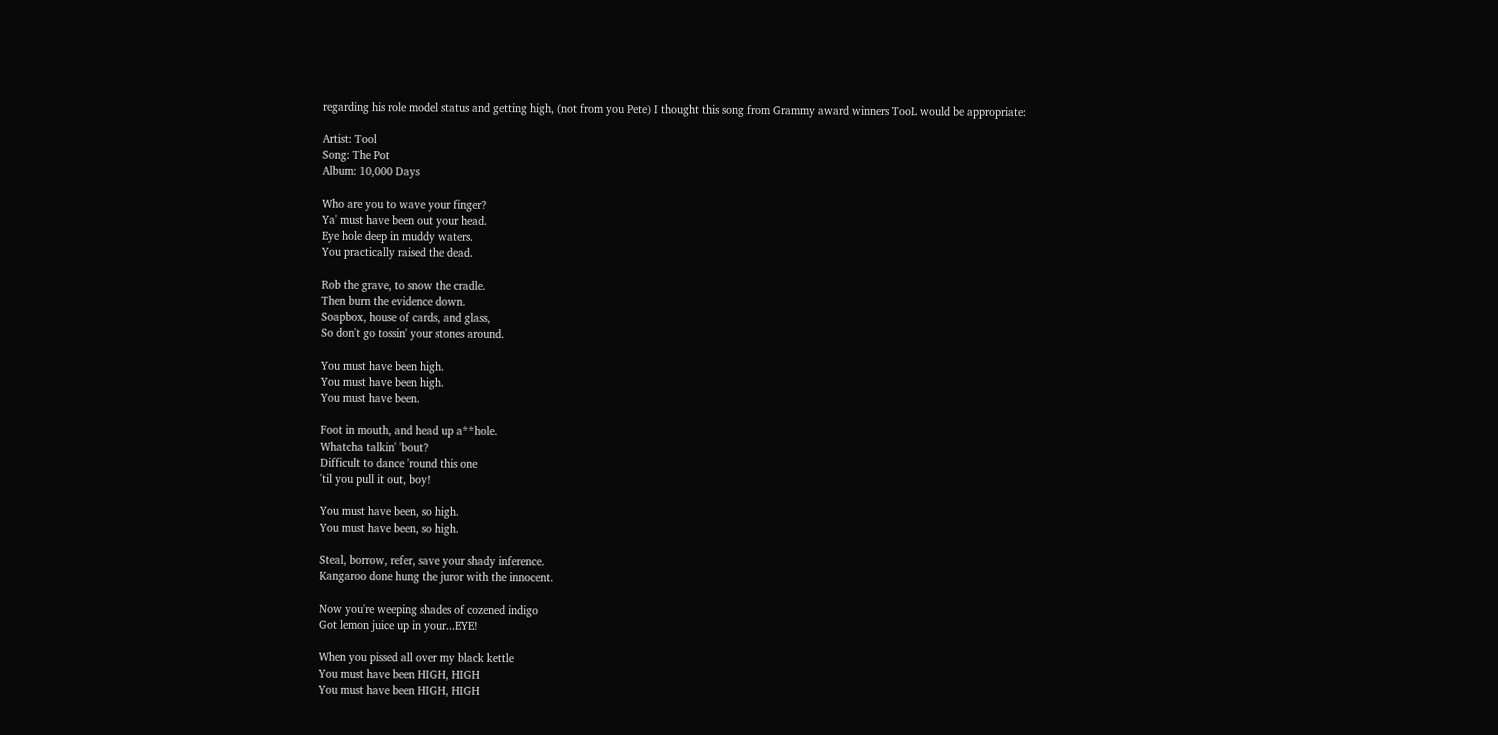regarding his role model status and getting high, (not from you Pete) I thought this song from Grammy award winners TooL would be appropriate:

Artist: Tool
Song: The Pot
Album: 10,000 Days

Who are you to wave your finger?
Ya' must have been out your head.
Eye hole deep in muddy waters.
You practically raised the dead.

Rob the grave, to snow the cradle.
Then burn the evidence down.
Soapbox, house of cards, and glass,
So don't go tossin' your stones around.

You must have been high.
You must have been high.
You must have been.

Foot in mouth, and head up a**hole.
Whatcha talkin' 'bout?
Difficult to dance 'round this one
'til you pull it out, boy!

You must have been, so high.
You must have been, so high.

Steal, borrow, refer, save your shady inference.
Kangaroo done hung the juror with the innocent.

Now you're weeping shades of cozened indigo
Got lemon juice up in your...EYE!

When you pissed all over my black kettle
You must have been HIGH, HIGH
You must have been HIGH, HIGH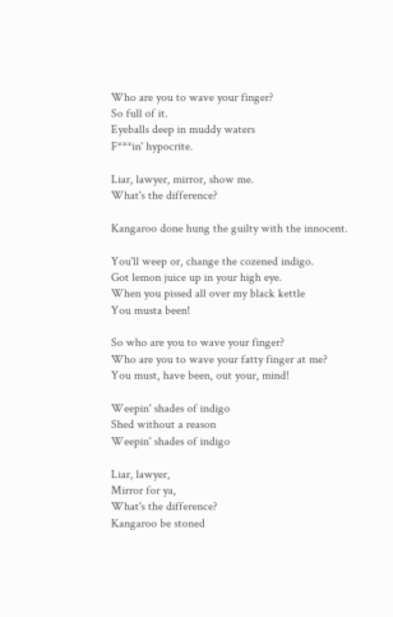Who are you to wave your finger?
So full of it.
Eyeballs deep in muddy waters
F***in' hypocrite.

Liar, lawyer, mirror, show me.
What's the difference?

Kangaroo done hung the guilty with the innocent.

You'll weep or, change the cozened indigo.
Got lemon juice up in your high eye.
When you pissed all over my black kettle
You musta been!

So who are you to wave your finger?
Who are you to wave your fatty finger at me?
You must, have been, out your, mind!

Weepin' shades of indigo
Shed without a reason
Weepin' shades of indigo

Liar, lawyer,
Mirror for ya,
What's the difference?
Kangaroo be stoned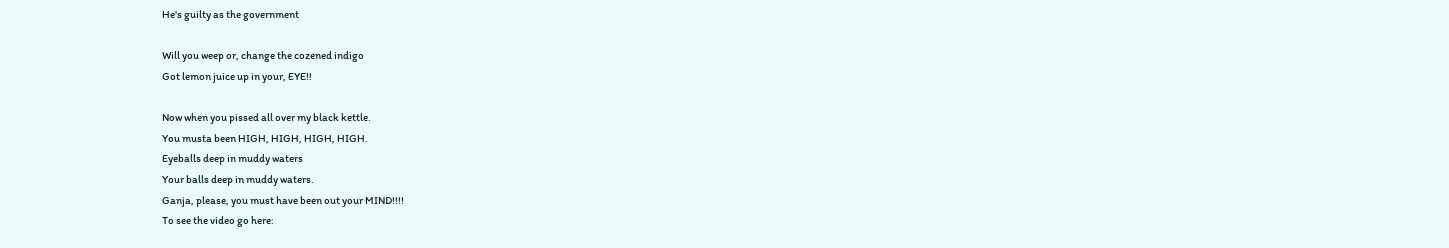He's guilty as the government

Will you weep or, change the cozened indigo
Got lemon juice up in your, EYE!!

Now when you pissed all over my black kettle.
You musta been HIGH, HIGH, HIGH, HIGH.
Eyeballs deep in muddy waters
Your balls deep in muddy waters.
Ganja, please, you must have been out your MIND!!!!
To see the video go here: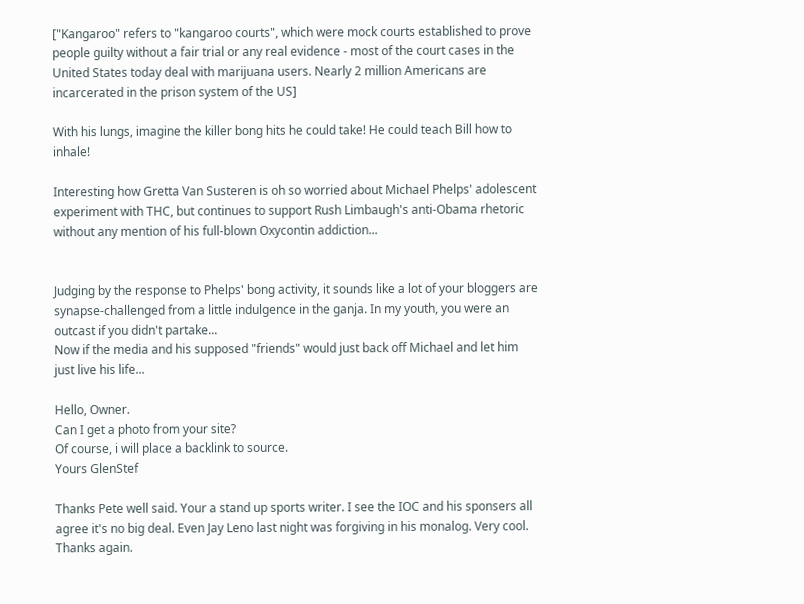["Kangaroo" refers to "kangaroo courts", which were mock courts established to prove people guilty without a fair trial or any real evidence - most of the court cases in the United States today deal with marijuana users. Nearly 2 million Americans are incarcerated in the prison system of the US]

With his lungs, imagine the killer bong hits he could take! He could teach Bill how to inhale!

Interesting how Gretta Van Susteren is oh so worried about Michael Phelps' adolescent experiment with THC, but continues to support Rush Limbaugh's anti-Obama rhetoric without any mention of his full-blown Oxycontin addiction...


Judging by the response to Phelps' bong activity, it sounds like a lot of your bloggers are synapse-challenged from a little indulgence in the ganja. In my youth, you were an outcast if you didn't partake...
Now if the media and his supposed "friends" would just back off Michael and let him just live his life...

Hello, Owner.
Can I get a photo from your site?
Of course, i will place a backlink to source.
Yours GlenStef

Thanks Pete well said. Your a stand up sports writer. I see the IOC and his sponsers all agree it's no big deal. Even Jay Leno last night was forgiving in his monalog. Very cool. Thanks again.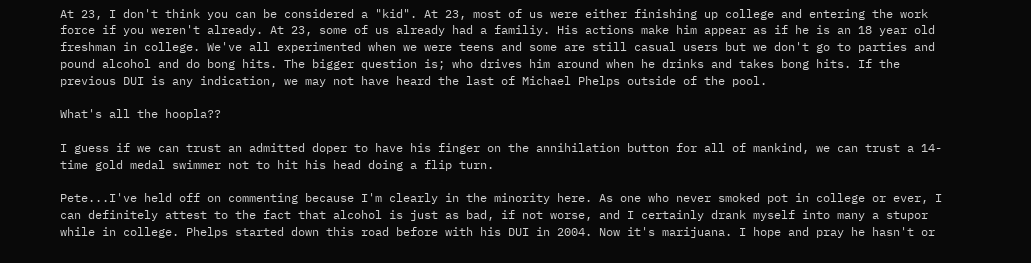At 23, I don't think you can be considered a "kid". At 23, most of us were either finishing up college and entering the work force if you weren't already. At 23, some of us already had a familiy. His actions make him appear as if he is an 18 year old freshman in college. We've all experimented when we were teens and some are still casual users but we don't go to parties and pound alcohol and do bong hits. The bigger question is; who drives him around when he drinks and takes bong hits. If the previous DUI is any indication, we may not have heard the last of Michael Phelps outside of the pool.

What's all the hoopla??

I guess if we can trust an admitted doper to have his finger on the annihilation button for all of mankind, we can trust a 14-time gold medal swimmer not to hit his head doing a flip turn.

Pete...I've held off on commenting because I'm clearly in the minority here. As one who never smoked pot in college or ever, I can definitely attest to the fact that alcohol is just as bad, if not worse, and I certainly drank myself into many a stupor while in college. Phelps started down this road before with his DUI in 2004. Now it's marijuana. I hope and pray he hasn't or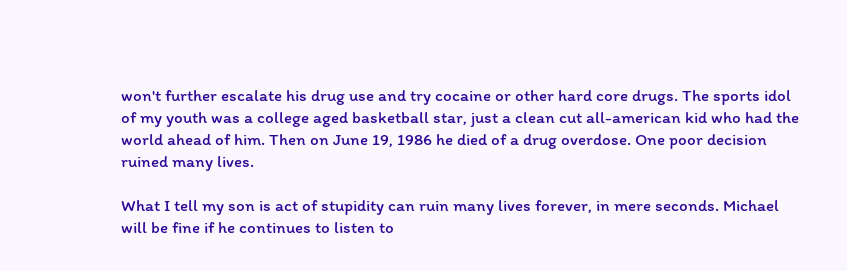won't further escalate his drug use and try cocaine or other hard core drugs. The sports idol of my youth was a college aged basketball star, just a clean cut all-american kid who had the world ahead of him. Then on June 19, 1986 he died of a drug overdose. One poor decision ruined many lives.

What I tell my son is act of stupidity can ruin many lives forever, in mere seconds. Michael will be fine if he continues to listen to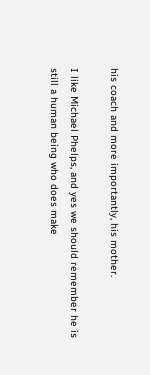his coach and more importantly, his mother.

I like Michael Phelps, and yes we should remember he is still a human being who does make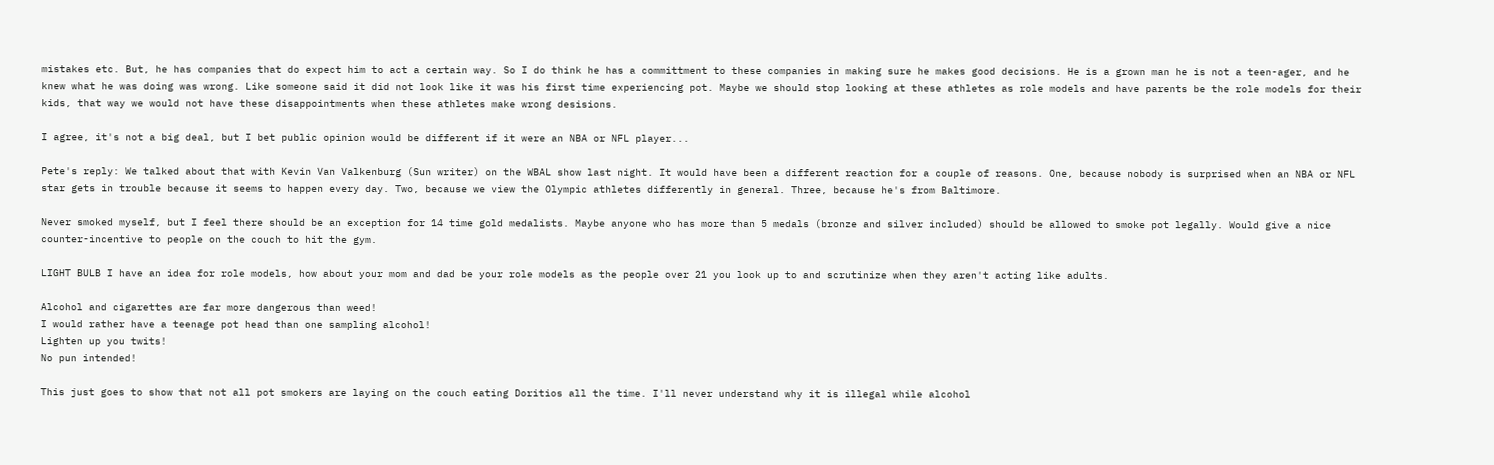mistakes etc. But, he has companies that do expect him to act a certain way. So I do think he has a committment to these companies in making sure he makes good decisions. He is a grown man he is not a teen-ager, and he knew what he was doing was wrong. Like someone said it did not look like it was his first time experiencing pot. Maybe we should stop looking at these athletes as role models and have parents be the role models for their kids, that way we would not have these disappointments when these athletes make wrong desisions.

I agree, it's not a big deal, but I bet public opinion would be different if it were an NBA or NFL player...

Pete's reply: We talked about that with Kevin Van Valkenburg (Sun writer) on the WBAL show last night. It would have been a different reaction for a couple of reasons. One, because nobody is surprised when an NBA or NFL star gets in trouble because it seems to happen every day. Two, because we view the Olympic athletes differently in general. Three, because he's from Baltimore.

Never smoked myself, but I feel there should be an exception for 14 time gold medalists. Maybe anyone who has more than 5 medals (bronze and silver included) should be allowed to smoke pot legally. Would give a nice counter-incentive to people on the couch to hit the gym.

LIGHT BULB I have an idea for role models, how about your mom and dad be your role models as the people over 21 you look up to and scrutinize when they aren't acting like adults.

Alcohol and cigarettes are far more dangerous than weed!
I would rather have a teenage pot head than one sampling alcohol!
Lighten up you twits!
No pun intended!

This just goes to show that not all pot smokers are laying on the couch eating Doritios all the time. I'll never understand why it is illegal while alcohol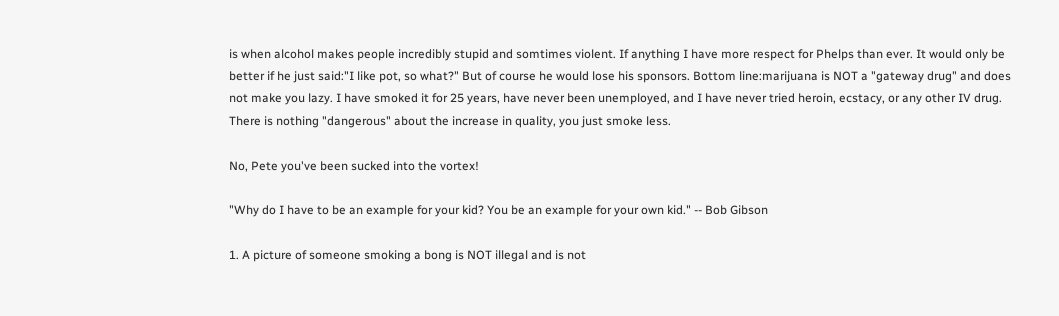is when alcohol makes people incredibly stupid and somtimes violent. If anything I have more respect for Phelps than ever. It would only be better if he just said:"I like pot, so what?" But of course he would lose his sponsors. Bottom line:marijuana is NOT a "gateway drug" and does not make you lazy. I have smoked it for 25 years, have never been unemployed, and I have never tried heroin, ecstacy, or any other IV drug. There is nothing "dangerous" about the increase in quality, you just smoke less.

No, Pete you've been sucked into the vortex!

"Why do I have to be an example for your kid? You be an example for your own kid." -- Bob Gibson

1. A picture of someone smoking a bong is NOT illegal and is not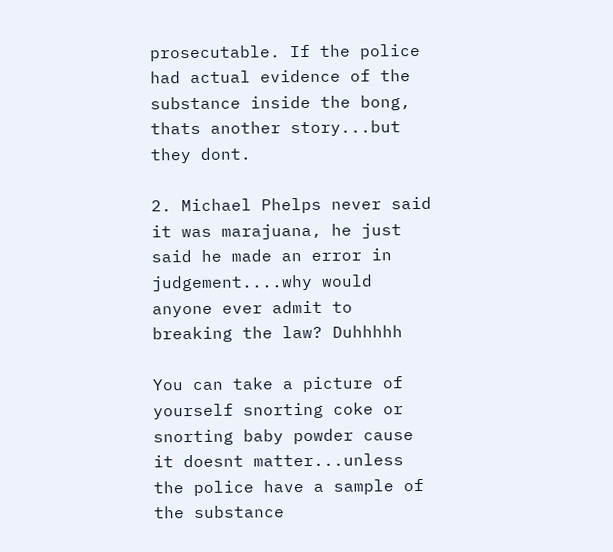prosecutable. If the police had actual evidence of the substance inside the bong, thats another story...but they dont.

2. Michael Phelps never said it was marajuana, he just said he made an error in judgement....why would anyone ever admit to breaking the law? Duhhhhh

You can take a picture of yourself snorting coke or snorting baby powder cause it doesnt matter...unless the police have a sample of the substance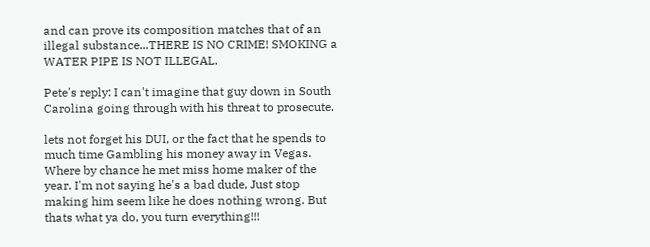and can prove its composition matches that of an illegal substance...THERE IS NO CRIME! SMOKING a WATER PIPE IS NOT ILLEGAL.

Pete's reply: I can't imagine that guy down in South Carolina going through with his threat to prosecute.

lets not forget his DUI, or the fact that he spends to much time Gambling his money away in Vegas. Where by chance he met miss home maker of the year. I'm not saying he's a bad dude, Just stop making him seem like he does nothing wrong. But thats what ya do, you turn everything!!!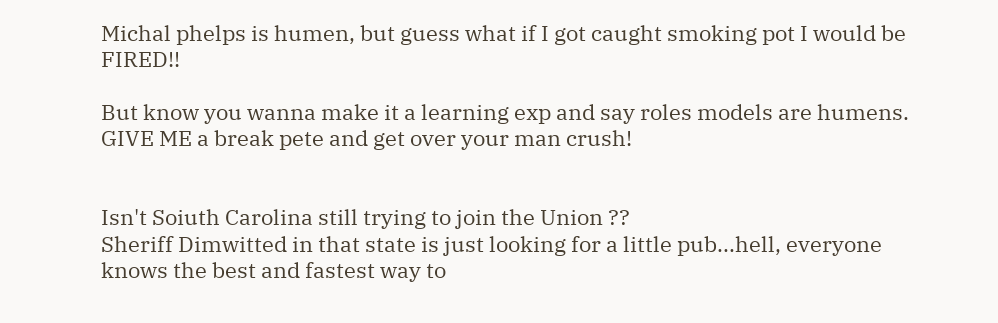Michal phelps is humen, but guess what if I got caught smoking pot I would be FIRED!!

But know you wanna make it a learning exp and say roles models are humens. GIVE ME a break pete and get over your man crush!


Isn't Soiuth Carolina still trying to join the Union ??
Sheriff Dimwitted in that state is just looking for a little pub...hell, everyone knows the best and fastest way to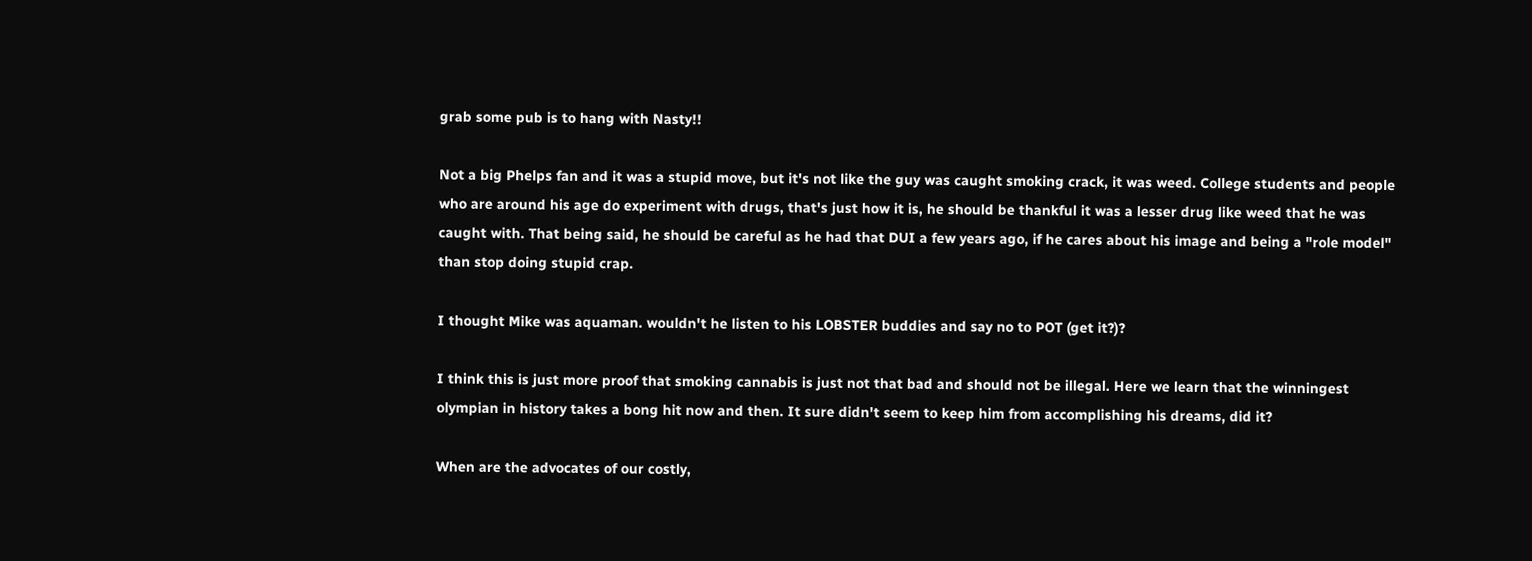grab some pub is to hang with Nasty!!

Not a big Phelps fan and it was a stupid move, but it's not like the guy was caught smoking crack, it was weed. College students and people who are around his age do experiment with drugs, that's just how it is, he should be thankful it was a lesser drug like weed that he was caught with. That being said, he should be careful as he had that DUI a few years ago, if he cares about his image and being a "role model" than stop doing stupid crap.

I thought Mike was aquaman. wouldn't he listen to his LOBSTER buddies and say no to POT (get it?)?

I think this is just more proof that smoking cannabis is just not that bad and should not be illegal. Here we learn that the winningest olympian in history takes a bong hit now and then. It sure didn't seem to keep him from accomplishing his dreams, did it?

When are the advocates of our costly,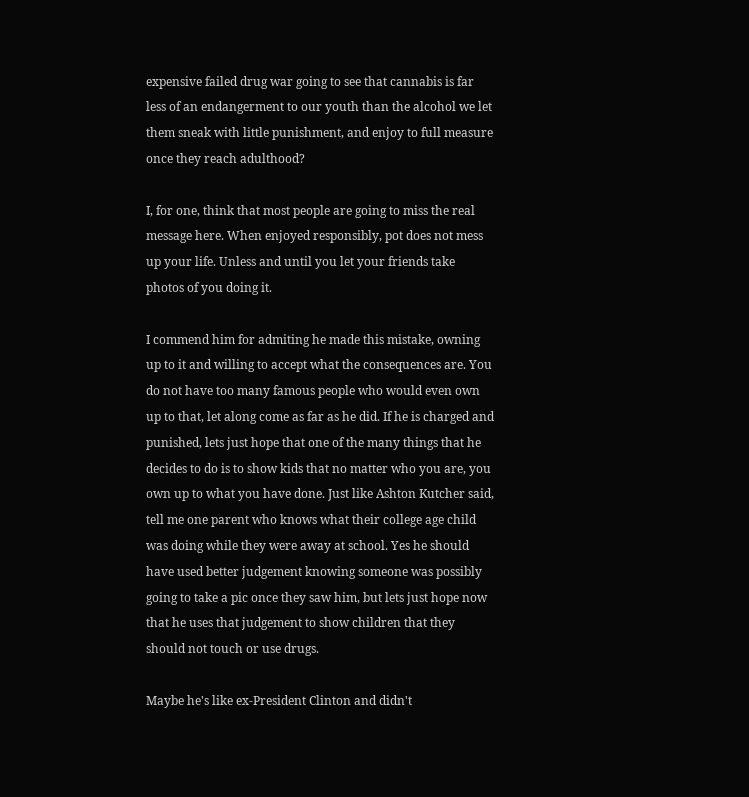expensive failed drug war going to see that cannabis is far less of an endangerment to our youth than the alcohol we let them sneak with little punishment, and enjoy to full measure once they reach adulthood?

I, for one, think that most people are going to miss the real message here. When enjoyed responsibly, pot does not mess up your life. Unless and until you let your friends take photos of you doing it.

I commend him for admiting he made this mistake, owning up to it and willing to accept what the consequences are. You do not have too many famous people who would even own up to that, let along come as far as he did. If he is charged and punished, lets just hope that one of the many things that he decides to do is to show kids that no matter who you are, you own up to what you have done. Just like Ashton Kutcher said, tell me one parent who knows what their college age child was doing while they were away at school. Yes he should have used better judgement knowing someone was possibly going to take a pic once they saw him, but lets just hope now that he uses that judgement to show children that they should not touch or use drugs.

Maybe he's like ex-President Clinton and didn't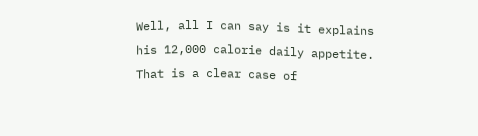Well, all I can say is it explains his 12,000 calorie daily appetite. That is a clear case of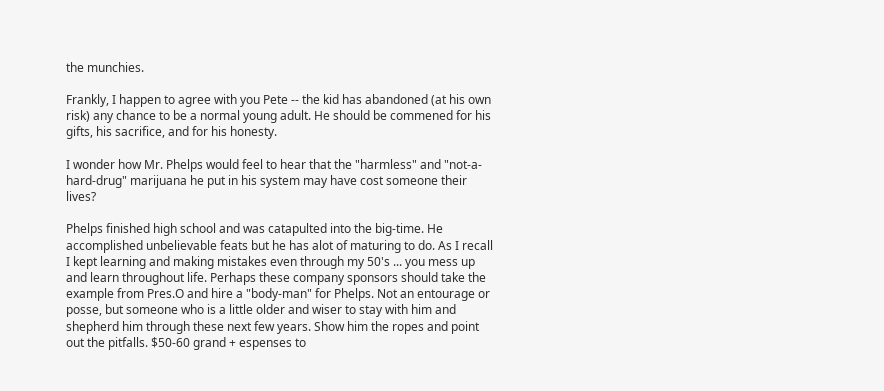the munchies.

Frankly, I happen to agree with you Pete -- the kid has abandoned (at his own risk) any chance to be a normal young adult. He should be commened for his gifts, his sacrifice, and for his honesty.

I wonder how Mr. Phelps would feel to hear that the "harmless" and "not-a-hard-drug" marijuana he put in his system may have cost someone their lives?

Phelps finished high school and was catapulted into the big-time. He accomplished unbelievable feats but he has alot of maturing to do. As I recall I kept learning and making mistakes even through my 50's ... you mess up and learn throughout life. Perhaps these company sponsors should take the example from Pres.O and hire a "body-man" for Phelps. Not an entourage or posse, but someone who is a little older and wiser to stay with him and shepherd him through these next few years. Show him the ropes and point out the pitfalls. $50-60 grand + espenses to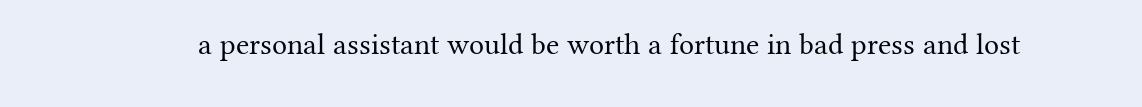a personal assistant would be worth a fortune in bad press and lost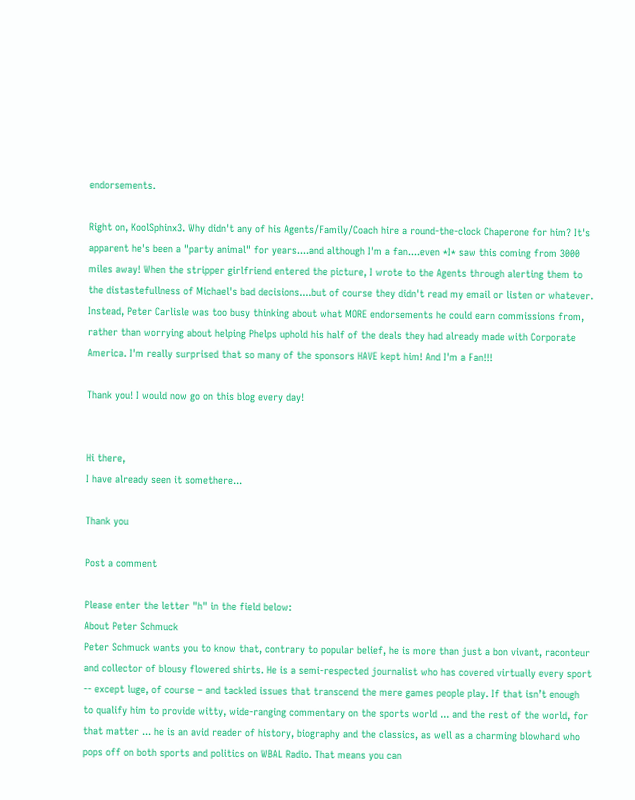endorsements.

Right on, KoolSphinx3. Why didn't any of his Agents/Family/Coach hire a round-the-clock Chaperone for him? It's apparent he's been a "party animal" for years....and although I'm a fan....even *I* saw this coming from 3000 miles away! When the stripper girlfriend entered the picture, I wrote to the Agents through alerting them to the distastefullness of Michael's bad decisions....but of course they didn't read my email or listen or whatever. Instead, Peter Carlisle was too busy thinking about what MORE endorsements he could earn commissions from, rather than worrying about helping Phelps uphold his half of the deals they had already made with Corporate America. I'm really surprised that so many of the sponsors HAVE kept him! And I'm a Fan!!!

Thank you! I would now go on this blog every day!


Hi there,
I have already seen it somethere...

Thank you

Post a comment

Please enter the letter "h" in the field below:
About Peter Schmuck
Peter Schmuck wants you to know that, contrary to popular belief, he is more than just a bon vivant, raconteur and collector of blousy flowered shirts. He is a semi-respected journalist who has covered virtually every sport -- except luge, of course – and tackled issues that transcend the mere games people play. If that isn’t enough to qualify him to provide witty, wide-ranging commentary on the sports world ... and the rest of the world, for that matter ... he is an avid reader of history, biography and the classics, as well as a charming blowhard who pops off on both sports and politics on WBAL Radio. That means you can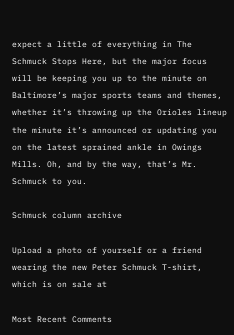expect a little of everything in The Schmuck Stops Here, but the major focus will be keeping you up to the minute on Baltimore’s major sports teams and themes, whether it’s throwing up the Orioles lineup the minute it’s announced or updating you on the latest sprained ankle in Owings Mills. Oh, and by the way, that’s Mr. Schmuck to you.

Schmuck column archive

Upload a photo of yourself or a friend wearing the new Peter Schmuck T-shirt, which is on sale at

Most Recent Comments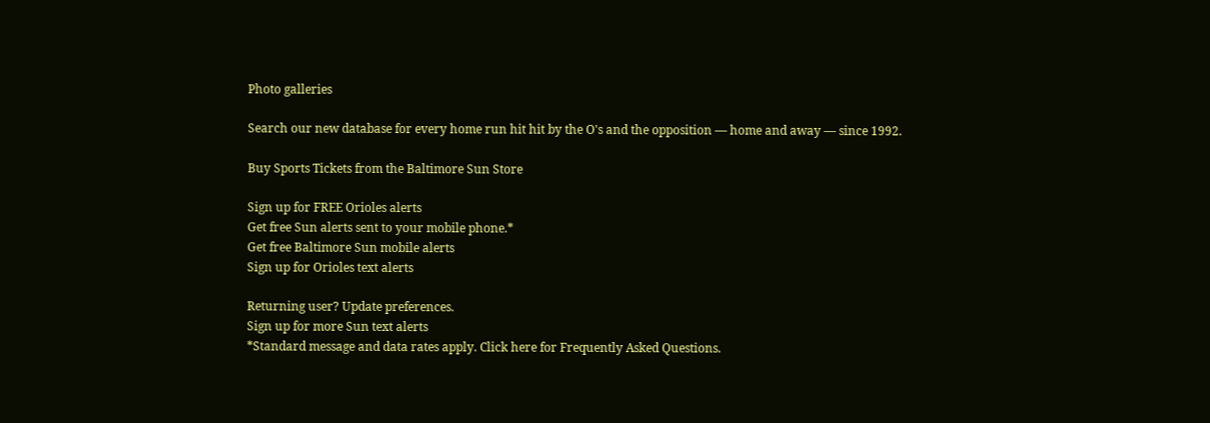Photo galleries

Search our new database for every home run hit hit by the O's and the opposition — home and away — since 1992.

Buy Sports Tickets from the Baltimore Sun Store

Sign up for FREE Orioles alerts
Get free Sun alerts sent to your mobile phone.*
Get free Baltimore Sun mobile alerts
Sign up for Orioles text alerts

Returning user? Update preferences.
Sign up for more Sun text alerts
*Standard message and data rates apply. Click here for Frequently Asked Questions.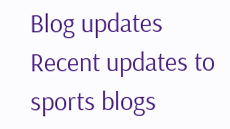Blog updates
Recent updates to sports blogs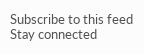Subscribe to this feed
Stay connected